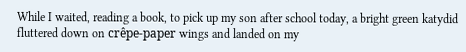While I waited, reading a book, to pick up my son after school today, a bright green katydid fluttered down on crêpe-paper wings and landed on my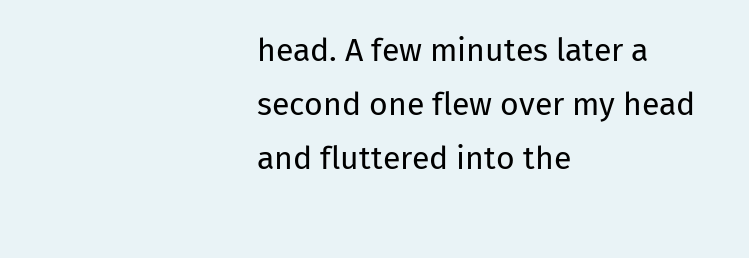head. A few minutes later a second one flew over my head and fluttered into the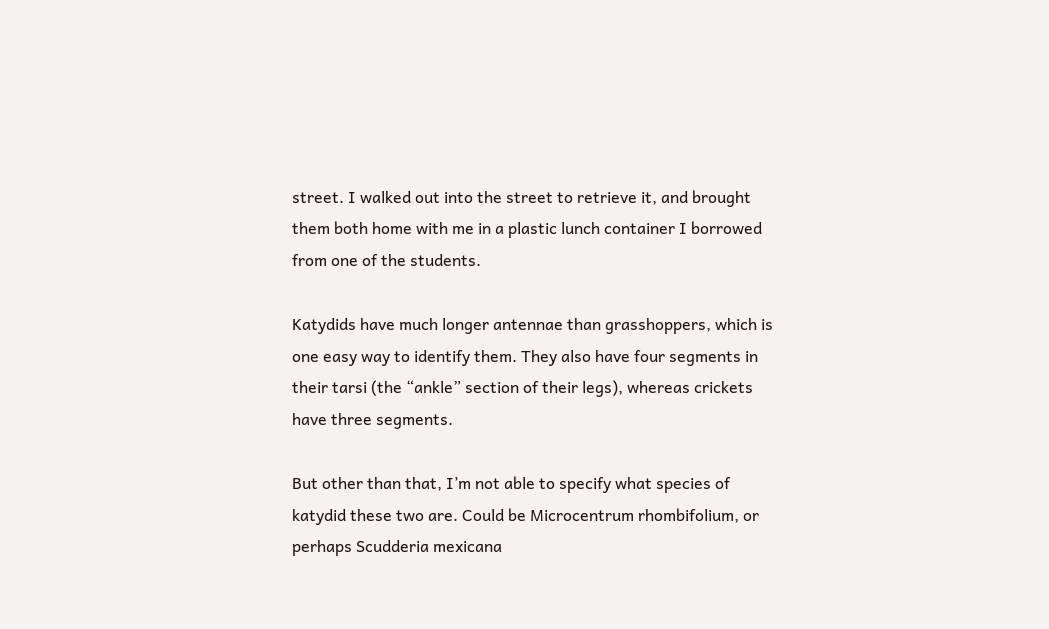street. I walked out into the street to retrieve it, and brought them both home with me in a plastic lunch container I borrowed from one of the students.

Katydids have much longer antennae than grasshoppers, which is one easy way to identify them. They also have four segments in their tarsi (the “ankle” section of their legs), whereas crickets have three segments.

But other than that, I’m not able to specify what species of katydid these two are. Could be Microcentrum rhombifolium, or perhaps Scudderia mexicana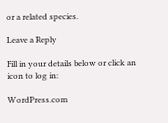or a related species.

Leave a Reply

Fill in your details below or click an icon to log in:

WordPress.com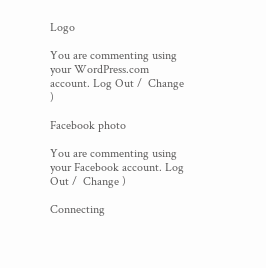Logo

You are commenting using your WordPress.com account. Log Out /  Change )

Facebook photo

You are commenting using your Facebook account. Log Out /  Change )

Connecting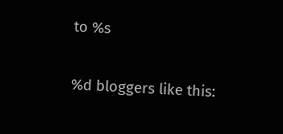to %s

%d bloggers like this: